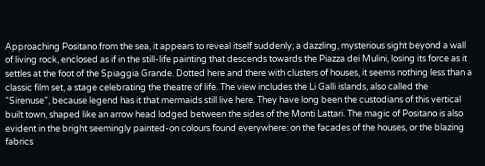Approaching Positano from the sea, it appears to reveal itself suddenly; a dazzling, mysterious sight beyond a wall of living rock, enclosed as if in the still-life painting that descends towards the Piazza dei Mulini, losing its force as it settles at the foot of the Spiaggia Grande. Dotted here and there with clusters of houses, it seems nothing less than a classic film set, a stage celebrating the theatre of life. The view includes the Li Galli islands, also called the “Sirenuse”, because legend has it that mermaids still live here. They have long been the custodians of this vertical built town, shaped like an arrow head lodged between the sides of the Monti Lattari. The magic of Positano is also evident in the bright seemingly painted-on colours found everywhere: on the facades of the houses, or the blazing fabrics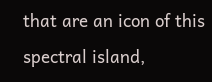that are an icon of this spectral island,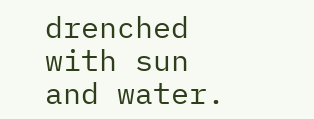drenched with sun and water.